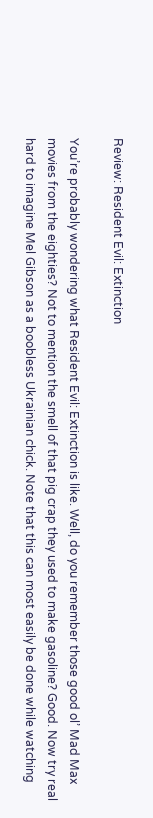Review: Resident Evil: Extinction

You’re probably wondering what Resident Evil: Extinction is like. Well, do you remember those good ol’ Mad Max movies from the eighties? Not to mention the smell of that pig crap they used to make gasoline? Good. Now try real hard to imagine Mel Gibson as a boobless Ukrainian chick. Note that this can most easily be done while watching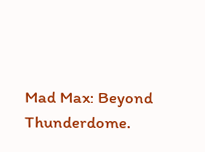Mad Max: Beyond Thunderdome.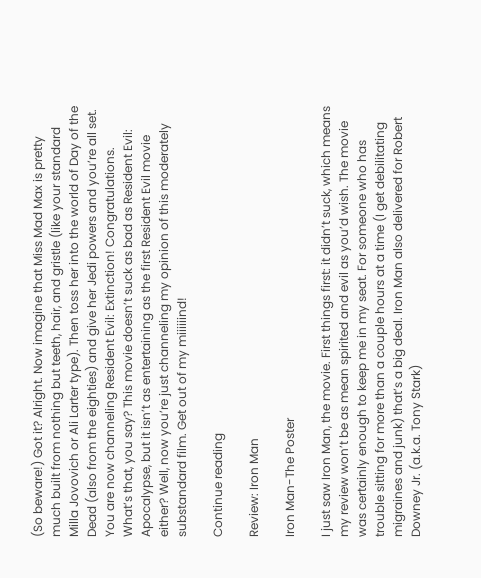(So beware!) Got it? Alright. Now imagine that Miss Mad Max is pretty much built from nothing but teeth, hair, and gristle (like your standard Milla Jovovich or Ali Larter type). Then toss her into the world of Day of the Dead (also from the eighties) and give her Jedi powers and you’re all set. You are now channeling Resident Evil: Extinction! Congratulations. What’s that, you say? This movie doesn’t suck as bad as Resident Evil: Apocalypse, but it isn’t as entertaining as the first Resident Evil movie either? Well, now you’re just channeling my opinion of this moderately substandard film. Get out of my miiiiiind!

Continue reading

Review: Iron Man

Iron Man-The Poster

I just saw Iron Man, the movie. First things first: it didn’t suck, which means my review won’t be as mean spirited and evil as you’d wish. The movie was certainly enough to keep me in my seat. For someone who has trouble sitting for more than a couple hours at a time (I get debilitating migraines and junk) that’s a big deal. Iron Man also delivered for Robert Downey Jr. (a.k.a. Tony Stark)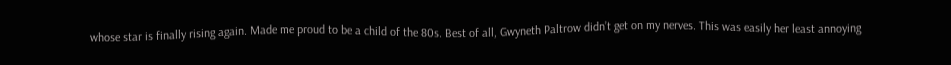whose star is finally rising again. Made me proud to be a child of the 80s. Best of all, Gwyneth Paltrow didn’t get on my nerves. This was easily her least annoying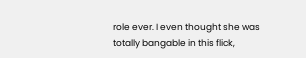role ever. I even thought she was totally bangable in this flick,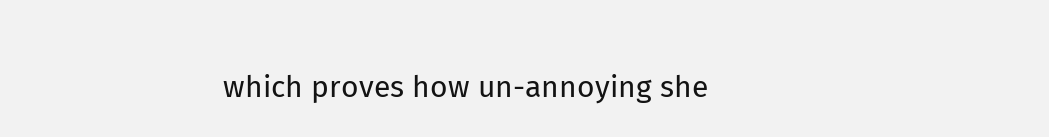which proves how un-annoying she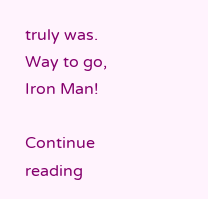truly was. Way to go, Iron Man!

Continue reading